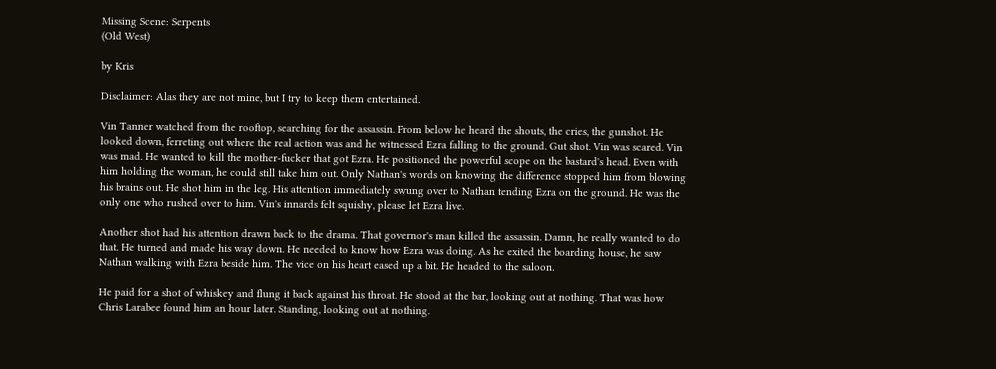Missing Scene: Serpents
(Old West)

by Kris

Disclaimer: Alas they are not mine, but I try to keep them entertained.

Vin Tanner watched from the rooftop, searching for the assassin. From below he heard the shouts, the cries, the gunshot. He looked down, ferreting out where the real action was and he witnessed Ezra falling to the ground. Gut shot. Vin was scared. Vin was mad. He wanted to kill the mother-fucker that got Ezra. He positioned the powerful scope on the bastard's head. Even with him holding the woman, he could still take him out. Only Nathan's words on knowing the difference stopped him from blowing his brains out. He shot him in the leg. His attention immediately swung over to Nathan tending Ezra on the ground. He was the only one who rushed over to him. Vin's innards felt squishy, please let Ezra live.

Another shot had his attention drawn back to the drama. That governor's man killed the assassin. Damn, he really wanted to do that. He turned and made his way down. He needed to know how Ezra was doing. As he exited the boarding house, he saw Nathan walking with Ezra beside him. The vice on his heart eased up a bit. He headed to the saloon.

He paid for a shot of whiskey and flung it back against his throat. He stood at the bar, looking out at nothing. That was how Chris Larabee found him an hour later. Standing, looking out at nothing.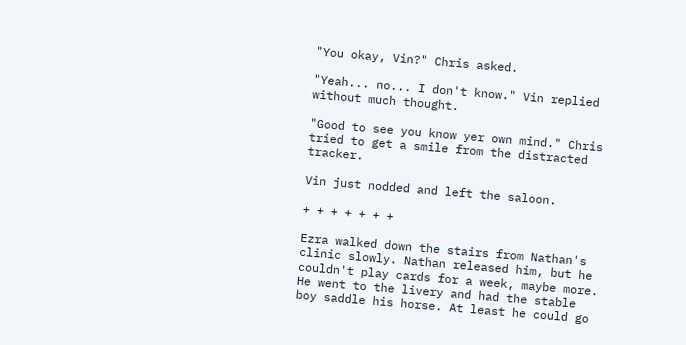"You okay, Vin?" Chris asked.

"Yeah... no... I don't know." Vin replied without much thought.

"Good to see you know yer own mind." Chris tried to get a smile from the distracted tracker.

Vin just nodded and left the saloon.

+ + + + + + +

Ezra walked down the stairs from Nathan's clinic slowly. Nathan released him, but he couldn't play cards for a week, maybe more. He went to the livery and had the stable boy saddle his horse. At least he could go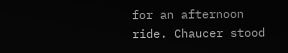for an afternoon ride. Chaucer stood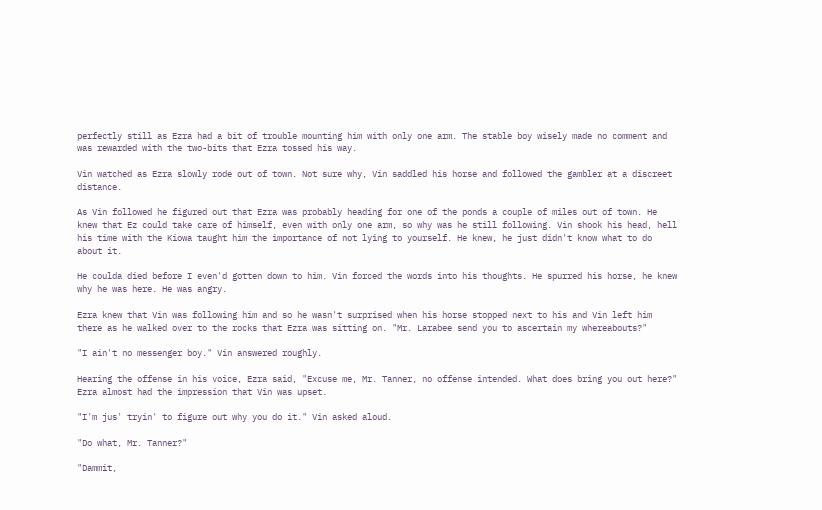perfectly still as Ezra had a bit of trouble mounting him with only one arm. The stable boy wisely made no comment and was rewarded with the two-bits that Ezra tossed his way.

Vin watched as Ezra slowly rode out of town. Not sure why, Vin saddled his horse and followed the gambler at a discreet distance.

As Vin followed he figured out that Ezra was probably heading for one of the ponds a couple of miles out of town. He knew that Ez could take care of himself, even with only one arm, so why was he still following. Vin shook his head, hell his time with the Kiowa taught him the importance of not lying to yourself. He knew, he just didn't know what to do about it.

He coulda died before I even'd gotten down to him. Vin forced the words into his thoughts. He spurred his horse, he knew why he was here. He was angry.

Ezra knew that Vin was following him and so he wasn't surprised when his horse stopped next to his and Vin left him there as he walked over to the rocks that Ezra was sitting on. "Mr. Larabee send you to ascertain my whereabouts?"

"I ain't no messenger boy." Vin answered roughly.

Hearing the offense in his voice, Ezra said, "Excuse me, Mr. Tanner, no offense intended. What does bring you out here?" Ezra almost had the impression that Vin was upset.

"I'm jus' tryin' to figure out why you do it." Vin asked aloud.

"Do what, Mr. Tanner?"

"Dammit,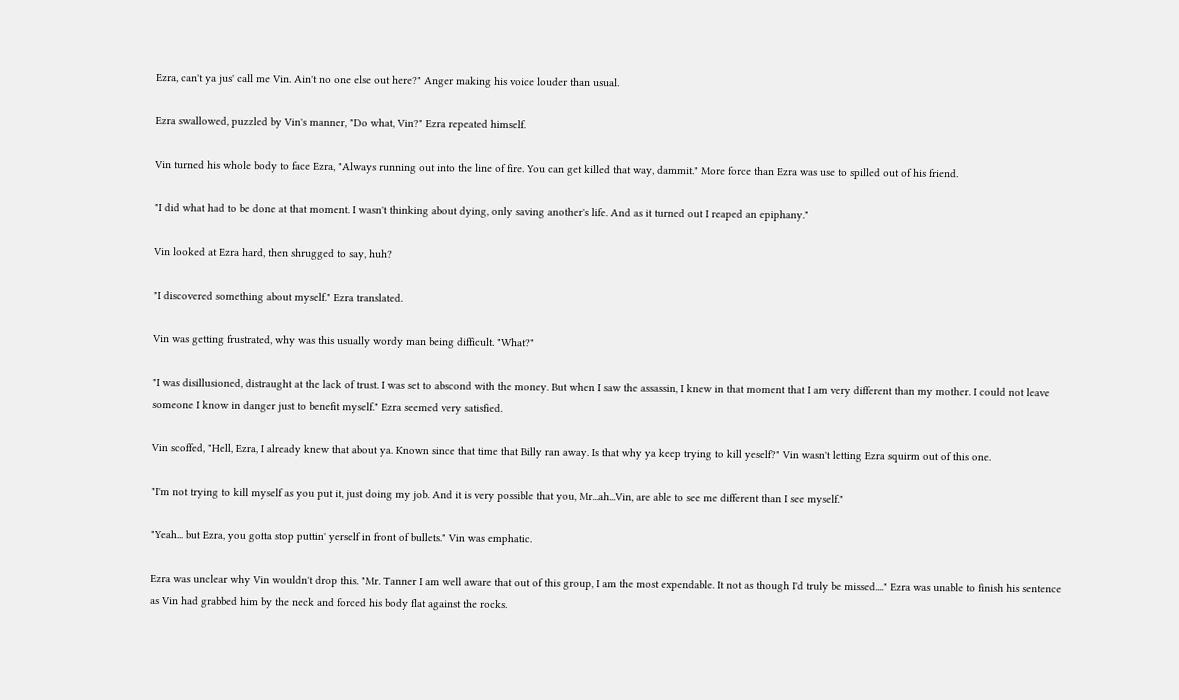Ezra, can't ya jus' call me Vin. Ain't no one else out here?" Anger making his voice louder than usual.

Ezra swallowed, puzzled by Vin's manner, "Do what, Vin?" Ezra repeated himself.

Vin turned his whole body to face Ezra, "Always running out into the line of fire. You can get killed that way, dammit." More force than Ezra was use to spilled out of his friend.

"I did what had to be done at that moment. I wasn't thinking about dying, only saving another's life. And as it turned out I reaped an epiphany."

Vin looked at Ezra hard, then shrugged to say, huh?

"I discovered something about myself." Ezra translated.

Vin was getting frustrated, why was this usually wordy man being difficult. "What?"

"I was disillusioned, distraught at the lack of trust. I was set to abscond with the money. But when I saw the assassin, I knew in that moment that I am very different than my mother. I could not leave someone I know in danger just to benefit myself." Ezra seemed very satisfied.

Vin scoffed, "Hell, Ezra, I already knew that about ya. Known since that time that Billy ran away. Is that why ya keep trying to kill yeself?" Vin wasn't letting Ezra squirm out of this one.

"I'm not trying to kill myself as you put it, just doing my job. And it is very possible that you, Mr...ah...Vin, are able to see me different than I see myself."

"Yeah... but Ezra, you gotta stop puttin' yerself in front of bullets." Vin was emphatic.

Ezra was unclear why Vin wouldn't drop this. "Mr. Tanner I am well aware that out of this group, I am the most expendable. It not as though I'd truly be missed...." Ezra was unable to finish his sentence as Vin had grabbed him by the neck and forced his body flat against the rocks.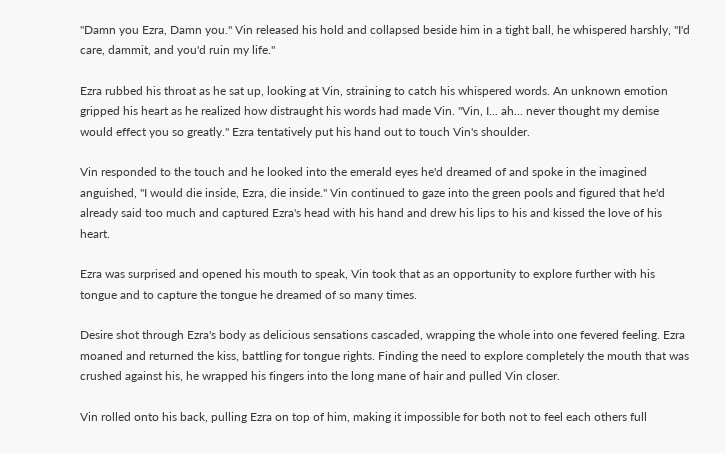"Damn you Ezra, Damn you." Vin released his hold and collapsed beside him in a tight ball, he whispered harshly, "I'd care, dammit, and you'd ruin my life."

Ezra rubbed his throat as he sat up, looking at Vin, straining to catch his whispered words. An unknown emotion gripped his heart as he realized how distraught his words had made Vin. "Vin, I... ah... never thought my demise would effect you so greatly." Ezra tentatively put his hand out to touch Vin's shoulder.

Vin responded to the touch and he looked into the emerald eyes he'd dreamed of and spoke in the imagined anguished, "I would die inside, Ezra, die inside." Vin continued to gaze into the green pools and figured that he'd already said too much and captured Ezra's head with his hand and drew his lips to his and kissed the love of his heart.

Ezra was surprised and opened his mouth to speak, Vin took that as an opportunity to explore further with his tongue and to capture the tongue he dreamed of so many times.

Desire shot through Ezra's body as delicious sensations cascaded, wrapping the whole into one fevered feeling. Ezra moaned and returned the kiss, battling for tongue rights. Finding the need to explore completely the mouth that was crushed against his, he wrapped his fingers into the long mane of hair and pulled Vin closer.

Vin rolled onto his back, pulling Ezra on top of him, making it impossible for both not to feel each others full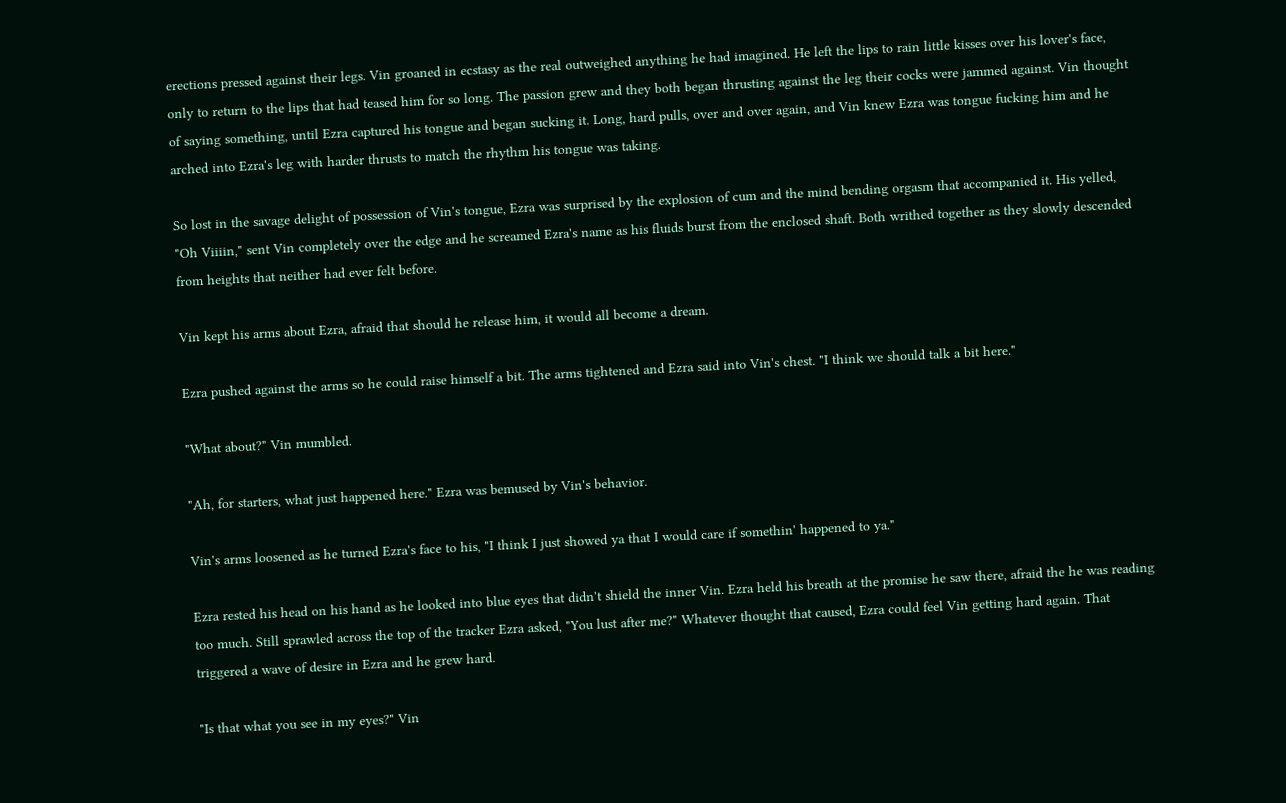erections pressed against their legs. Vin groaned in ecstasy as the real outweighed anything he had imagined. He left the lips to rain little kisses over his lover's face, only to return to the lips that had teased him for so long. The passion grew and they both began thrusting against the leg their cocks were jammed against. Vin thought of saying something, until Ezra captured his tongue and began sucking it. Long, hard pulls, over and over again, and Vin knew Ezra was tongue fucking him and he arched into Ezra's leg with harder thrusts to match the rhythm his tongue was taking.

So lost in the savage delight of possession of Vin's tongue, Ezra was surprised by the explosion of cum and the mind bending orgasm that accompanied it. His yelled, "Oh Viiiin," sent Vin completely over the edge and he screamed Ezra's name as his fluids burst from the enclosed shaft. Both writhed together as they slowly descended from heights that neither had ever felt before.

Vin kept his arms about Ezra, afraid that should he release him, it would all become a dream.

Ezra pushed against the arms so he could raise himself a bit. The arms tightened and Ezra said into Vin's chest. "I think we should talk a bit here."

"What about?" Vin mumbled.

"Ah, for starters, what just happened here." Ezra was bemused by Vin's behavior.

Vin's arms loosened as he turned Ezra's face to his, "I think I just showed ya that I would care if somethin' happened to ya."

Ezra rested his head on his hand as he looked into blue eyes that didn't shield the inner Vin. Ezra held his breath at the promise he saw there, afraid the he was reading too much. Still sprawled across the top of the tracker Ezra asked, "You lust after me?" Whatever thought that caused, Ezra could feel Vin getting hard again. That triggered a wave of desire in Ezra and he grew hard.

"Is that what you see in my eyes?" Vin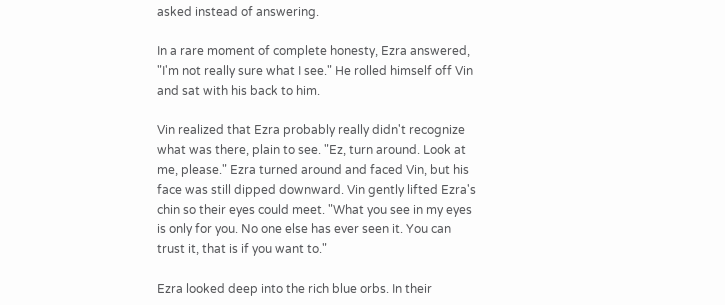asked instead of answering.

In a rare moment of complete honesty, Ezra answered, "I'm not really sure what I see." He rolled himself off Vin and sat with his back to him.

Vin realized that Ezra probably really didn't recognize what was there, plain to see. "Ez, turn around. Look at me, please." Ezra turned around and faced Vin, but his face was still dipped downward. Vin gently lifted Ezra's chin so their eyes could meet. "What you see in my eyes is only for you. No one else has ever seen it. You can trust it, that is if you want to."

Ezra looked deep into the rich blue orbs. In their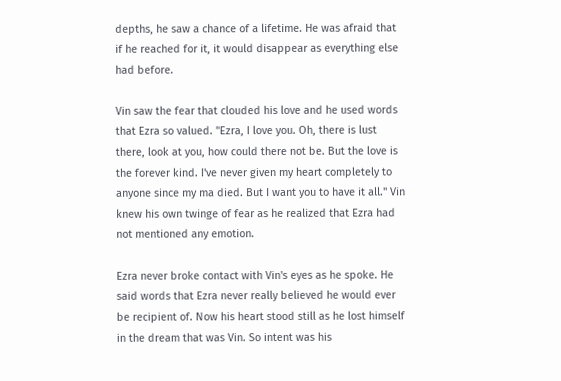depths, he saw a chance of a lifetime. He was afraid that if he reached for it, it would disappear as everything else had before.

Vin saw the fear that clouded his love and he used words that Ezra so valued. "Ezra, I love you. Oh, there is lust there, look at you, how could there not be. But the love is the forever kind. I've never given my heart completely to anyone since my ma died. But I want you to have it all." Vin knew his own twinge of fear as he realized that Ezra had not mentioned any emotion.

Ezra never broke contact with Vin's eyes as he spoke. He said words that Ezra never really believed he would ever be recipient of. Now his heart stood still as he lost himself in the dream that was Vin. So intent was his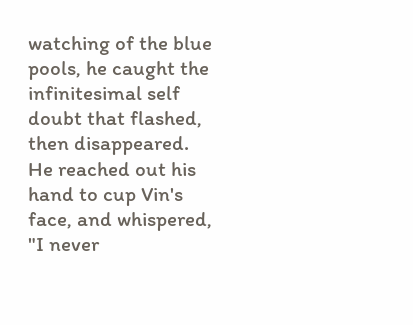watching of the blue pools, he caught the infinitesimal self doubt that flashed, then disappeared. He reached out his hand to cup Vin's face, and whispered, "I never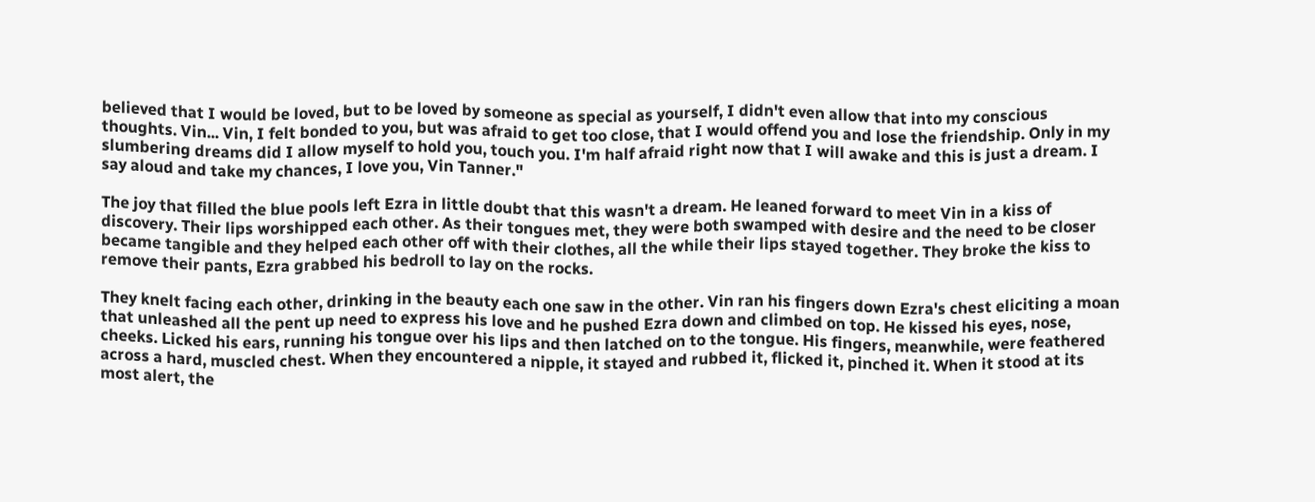believed that I would be loved, but to be loved by someone as special as yourself, I didn't even allow that into my conscious thoughts. Vin... Vin, I felt bonded to you, but was afraid to get too close, that I would offend you and lose the friendship. Only in my slumbering dreams did I allow myself to hold you, touch you. I'm half afraid right now that I will awake and this is just a dream. I say aloud and take my chances, I love you, Vin Tanner."

The joy that filled the blue pools left Ezra in little doubt that this wasn't a dream. He leaned forward to meet Vin in a kiss of discovery. Their lips worshipped each other. As their tongues met, they were both swamped with desire and the need to be closer became tangible and they helped each other off with their clothes, all the while their lips stayed together. They broke the kiss to remove their pants, Ezra grabbed his bedroll to lay on the rocks.

They knelt facing each other, drinking in the beauty each one saw in the other. Vin ran his fingers down Ezra's chest eliciting a moan that unleashed all the pent up need to express his love and he pushed Ezra down and climbed on top. He kissed his eyes, nose, cheeks. Licked his ears, running his tongue over his lips and then latched on to the tongue. His fingers, meanwhile, were feathered across a hard, muscled chest. When they encountered a nipple, it stayed and rubbed it, flicked it, pinched it. When it stood at its most alert, the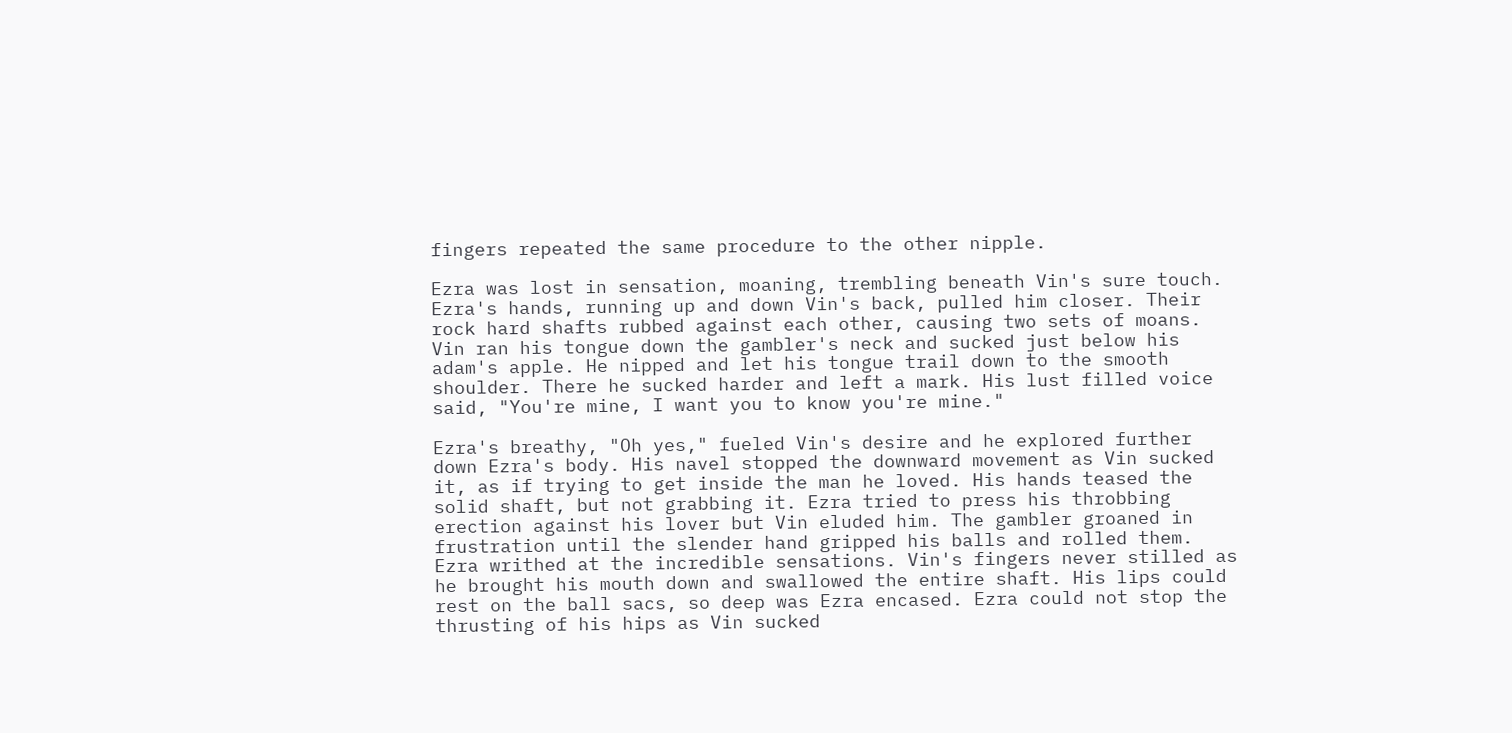fingers repeated the same procedure to the other nipple.

Ezra was lost in sensation, moaning, trembling beneath Vin's sure touch. Ezra's hands, running up and down Vin's back, pulled him closer. Their rock hard shafts rubbed against each other, causing two sets of moans. Vin ran his tongue down the gambler's neck and sucked just below his adam's apple. He nipped and let his tongue trail down to the smooth shoulder. There he sucked harder and left a mark. His lust filled voice said, "You're mine, I want you to know you're mine."

Ezra's breathy, "Oh yes," fueled Vin's desire and he explored further down Ezra's body. His navel stopped the downward movement as Vin sucked it, as if trying to get inside the man he loved. His hands teased the solid shaft, but not grabbing it. Ezra tried to press his throbbing erection against his lover but Vin eluded him. The gambler groaned in frustration until the slender hand gripped his balls and rolled them. Ezra writhed at the incredible sensations. Vin's fingers never stilled as he brought his mouth down and swallowed the entire shaft. His lips could rest on the ball sacs, so deep was Ezra encased. Ezra could not stop the thrusting of his hips as Vin sucked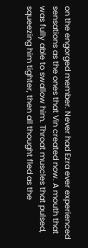on the engorged member. Never had Ezra ever experienced sensations as the ones that Vin created now. A mouth that was fully able to swallow him. Throat muscles that pulsed, squeezing him tighter, then all thought fled as the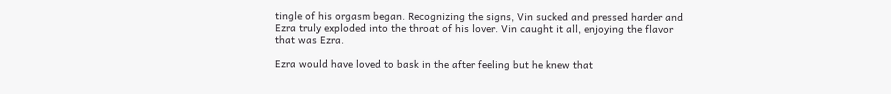tingle of his orgasm began. Recognizing the signs, Vin sucked and pressed harder and Ezra truly exploded into the throat of his lover. Vin caught it all, enjoying the flavor that was Ezra.

Ezra would have loved to bask in the after feeling but he knew that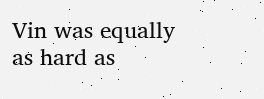Vin was equally as hard as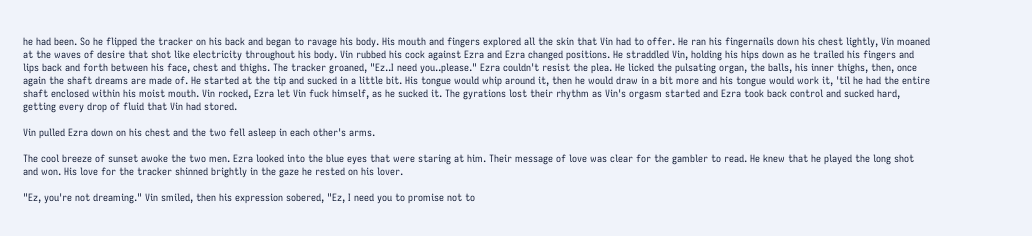he had been. So he flipped the tracker on his back and began to ravage his body. His mouth and fingers explored all the skin that Vin had to offer. He ran his fingernails down his chest lightly, Vin moaned at the waves of desire that shot like electricity throughout his body. Vin rubbed his cock against Ezra and Ezra changed positions. He straddled Vin, holding his hips down as he trailed his fingers and lips back and forth between his face, chest and thighs. The tracker groaned, "Ez..I need you..please." Ezra couldn't resist the plea. He licked the pulsating organ, the balls, his inner thighs, then, once again the shaft dreams are made of. He started at the tip and sucked in a little bit. His tongue would whip around it, then he would draw in a bit more and his tongue would work it, 'til he had the entire shaft enclosed within his moist mouth. Vin rocked, Ezra let Vin fuck himself, as he sucked it. The gyrations lost their rhythm as Vin's orgasm started and Ezra took back control and sucked hard, getting every drop of fluid that Vin had stored.

Vin pulled Ezra down on his chest and the two fell asleep in each other's arms.

The cool breeze of sunset awoke the two men. Ezra looked into the blue eyes that were staring at him. Their message of love was clear for the gambler to read. He knew that he played the long shot and won. His love for the tracker shinned brightly in the gaze he rested on his lover.

"Ez, you're not dreaming." Vin smiled, then his expression sobered, "Ez, I need you to promise not to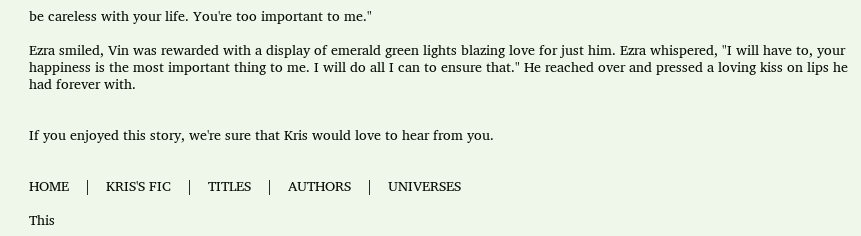be careless with your life. You're too important to me."

Ezra smiled, Vin was rewarded with a display of emerald green lights blazing love for just him. Ezra whispered, "I will have to, your happiness is the most important thing to me. I will do all I can to ensure that." He reached over and pressed a loving kiss on lips he had forever with.


If you enjoyed this story, we're sure that Kris would love to hear from you.


HOME    |    KRIS'S FIC    |    TITLES    |    AUTHORS    |    UNIVERSES

This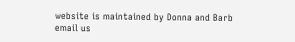website is maintained by Donna and Barb
email us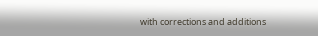with corrections and additions